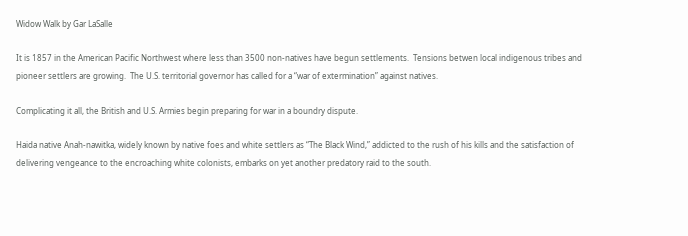Widow Walk by Gar LaSalle

It is 1857 in the American Pacific Northwest where less than 3500 non-natives have begun settlements.  Tensions betwen local indigenous tribes and pioneer settlers are growing.  The U.S. territorial governor has called for a “war of extermination” against natives.

Complicating it all, the British and U.S. Armies begin preparing for war in a boundry dispute.

Haida native Anah-nawitka, widely known by native foes and white settlers as “The Black Wind,” addicted to the rush of his kills and the satisfaction of delivering vengeance to the encroaching white colonists, embarks on yet another predatory raid to the south.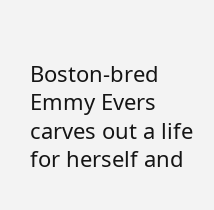Boston-bred Emmy Evers carves out a life for herself and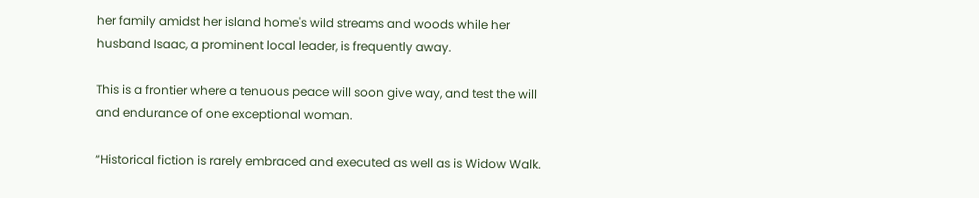her family amidst her island home's wild streams and woods while her husband Isaac, a prominent local leader, is frequently away.

This is a frontier where a tenuous peace will soon give way, and test the will and endurance of one exceptional woman.

“Historical fiction is rarely embraced and executed as well as is Widow Walk.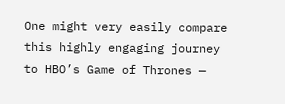One might very easily compare this highly engaging journey to HBO’s Game of Thrones —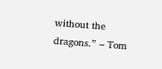without the dragons.” – Tom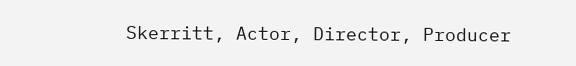Skerritt, Actor, Director, Producer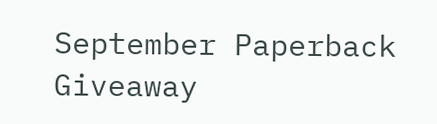September Paperback Giveaway